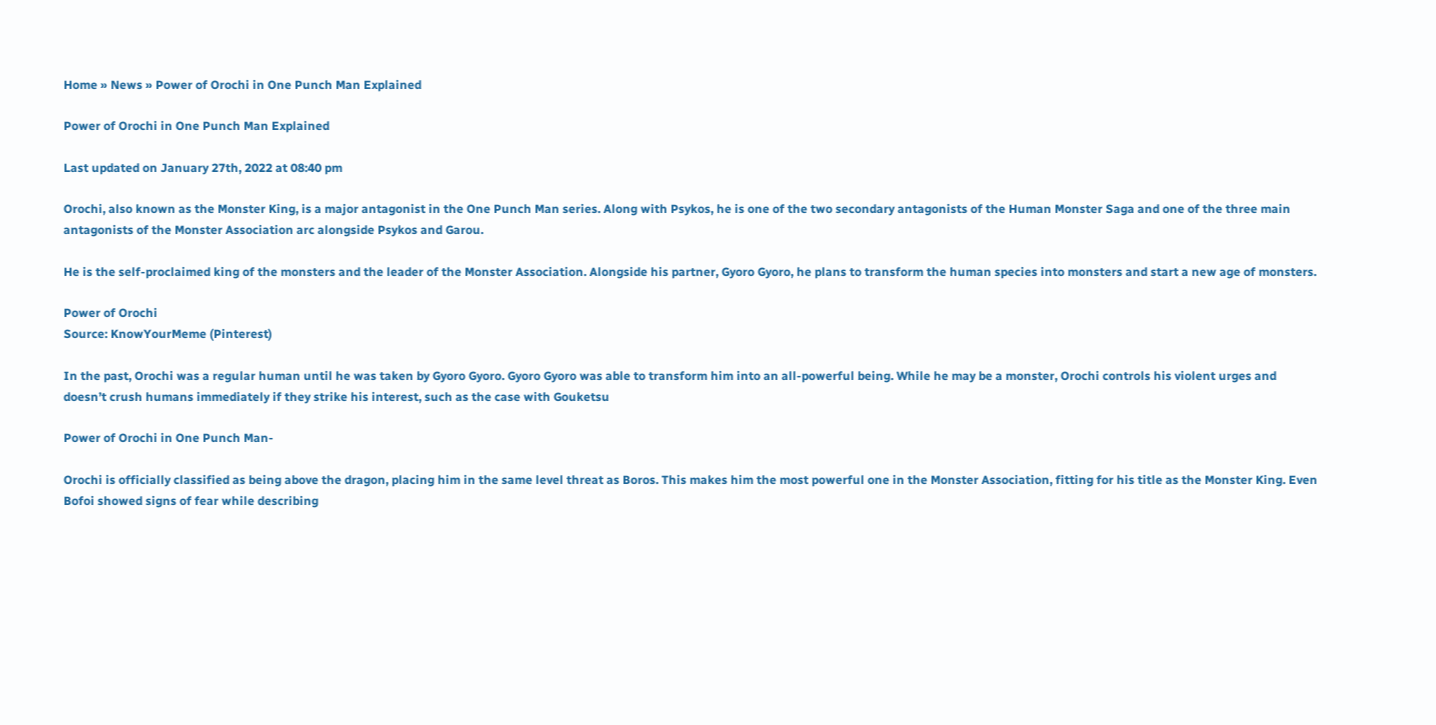Home » News » Power of Orochi in One Punch Man Explained

Power of Orochi in One Punch Man Explained

Last updated on January 27th, 2022 at 08:40 pm

Orochi, also known as the Monster King, is a major antagonist in the One Punch Man series. Along with Psykos, he is one of the two secondary antagonists of the Human Monster Saga and one of the three main antagonists of the Monster Association arc alongside Psykos and Garou.

He is the self-proclaimed king of the monsters and the leader of the Monster Association. Alongside his partner, Gyoro Gyoro, he plans to transform the human species into monsters and start a new age of monsters.

Power of Orochi
Source: KnowYourMeme (Pinterest)

In the past, Orochi was a regular human until he was taken by Gyoro Gyoro. Gyoro Gyoro was able to transform him into an all-powerful being. While he may be a monster, Orochi controls his violent urges and doesn’t crush humans immediately if they strike his interest, such as the case with Gouketsu

Power of Orochi in One Punch Man-

Orochi is officially classified as being above the dragon, placing him in the same level threat as Boros. This makes him the most powerful one in the Monster Association, fitting for his title as the Monster King. Even Bofoi showed signs of fear while describing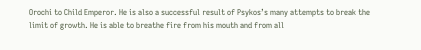Orochi to Child Emperor. He is also a successful result of Psykos’s many attempts to break the limit of growth. He is able to breathe fire from his mouth and from all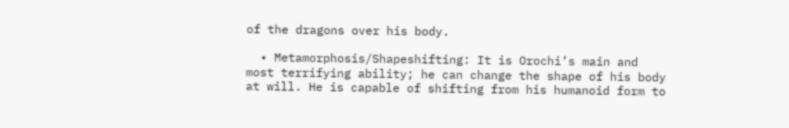of the dragons over his body.

  • Metamorphosis/Shapeshifting: It is Orochi’s main and most terrifying ability; he can change the shape of his body at will. He is capable of shifting from his humanoid form to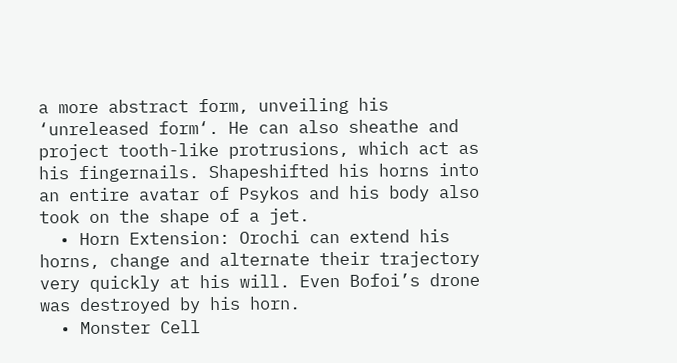a more abstract form, unveiling his ‘unreleased form‘. He can also sheathe and project tooth-like protrusions, which act as his fingernails. Shapeshifted his horns into an entire avatar of Psykos and his body also took on the shape of a jet.
  • Horn Extension: Orochi can extend his horns, change and alternate their trajectory very quickly at his will. Even Bofoi’s drone was destroyed by his horn.
  • Monster Cell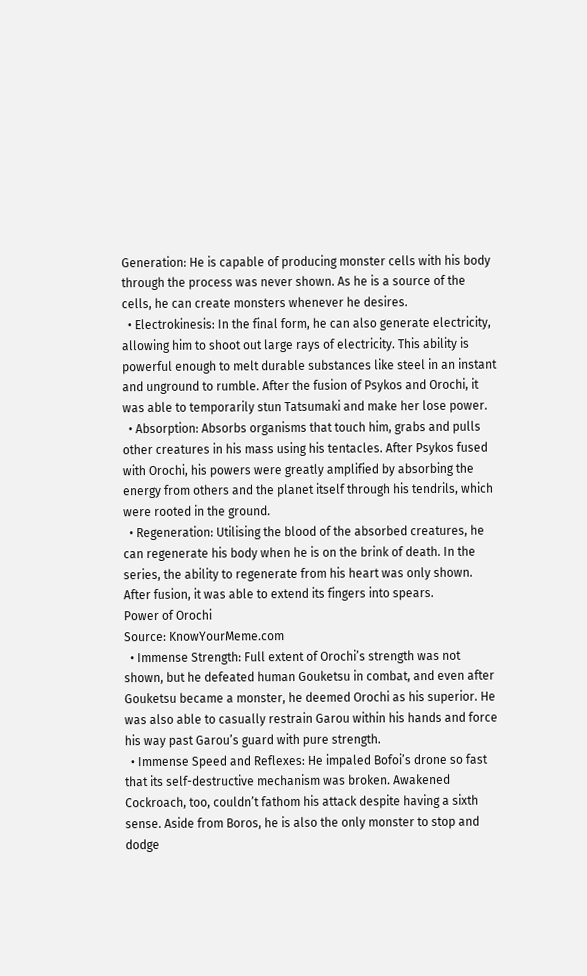Generation: He is capable of producing monster cells with his body through the process was never shown. As he is a source of the cells, he can create monsters whenever he desires.
  • Electrokinesis: In the final form, he can also generate electricity, allowing him to shoot out large rays of electricity. This ability is powerful enough to melt durable substances like steel in an instant and unground to rumble. After the fusion of Psykos and Orochi, it was able to temporarily stun Tatsumaki and make her lose power.
  • Absorption: Absorbs organisms that touch him, grabs and pulls other creatures in his mass using his tentacles. After Psykos fused with Orochi, his powers were greatly amplified by absorbing the energy from others and the planet itself through his tendrils, which were rooted in the ground.
  • Regeneration: Utilising the blood of the absorbed creatures, he can regenerate his body when he is on the brink of death. In the series, the ability to regenerate from his heart was only shown. After fusion, it was able to extend its fingers into spears.
Power of Orochi
Source: KnowYourMeme.com
  • Immense Strength: Full extent of Orochi’s strength was not shown, but he defeated human Gouketsu in combat, and even after Gouketsu became a monster, he deemed Orochi as his superior. He was also able to casually restrain Garou within his hands and force his way past Garou’s guard with pure strength.
  • Immense Speed and Reflexes: He impaled Bofoi’s drone so fast that its self-destructive mechanism was broken. Awakened Cockroach, too, couldn’t fathom his attack despite having a sixth sense. Aside from Boros, he is also the only monster to stop and dodge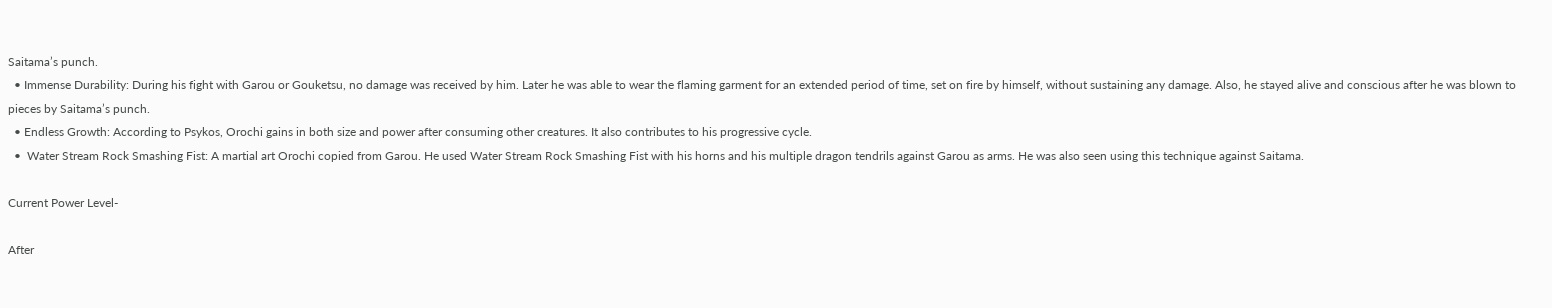Saitama’s punch.
  • Immense Durability: During his fight with Garou or Gouketsu, no damage was received by him. Later he was able to wear the flaming garment for an extended period of time, set on fire by himself, without sustaining any damage. Also, he stayed alive and conscious after he was blown to pieces by Saitama’s punch.
  • Endless Growth: According to Psykos, Orochi gains in both size and power after consuming other creatures. It also contributes to his progressive cycle.
  •  Water Stream Rock Smashing Fist: A martial art Orochi copied from Garou. He used Water Stream Rock Smashing Fist with his horns and his multiple dragon tendrils against Garou as arms. He was also seen using this technique against Saitama.

Current Power Level-

After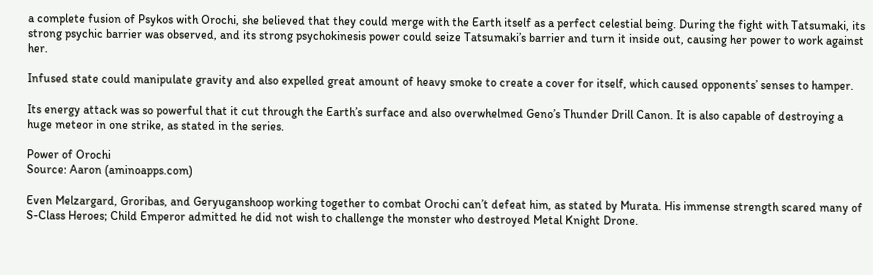a complete fusion of Psykos with Orochi, she believed that they could merge with the Earth itself as a perfect celestial being. During the fight with Tatsumaki, its strong psychic barrier was observed, and its strong psychokinesis power could seize Tatsumaki’s barrier and turn it inside out, causing her power to work against her.

Infused state could manipulate gravity and also expelled great amount of heavy smoke to create a cover for itself, which caused opponents’ senses to hamper.

Its energy attack was so powerful that it cut through the Earth’s surface and also overwhelmed Geno’s Thunder Drill Canon. It is also capable of destroying a huge meteor in one strike, as stated in the series.

Power of Orochi
Source: Aaron (aminoapps.com)

Even Melzargard, Groribas, and Geryuganshoop working together to combat Orochi can’t defeat him, as stated by Murata. His immense strength scared many of S-Class Heroes; Child Emperor admitted he did not wish to challenge the monster who destroyed Metal Knight Drone.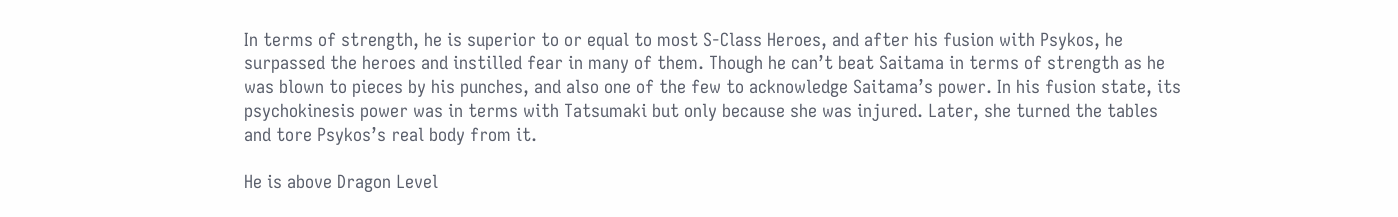In terms of strength, he is superior to or equal to most S-Class Heroes, and after his fusion with Psykos, he surpassed the heroes and instilled fear in many of them. Though he can’t beat Saitama in terms of strength as he was blown to pieces by his punches, and also one of the few to acknowledge Saitama’s power. In his fusion state, its psychokinesis power was in terms with Tatsumaki but only because she was injured. Later, she turned the tables and tore Psykos’s real body from it.

He is above Dragon Level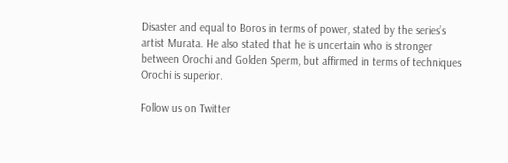Disaster and equal to Boros in terms of power, stated by the series’s artist Murata. He also stated that he is uncertain who is stronger between Orochi and Golden Sperm, but affirmed in terms of techniques Orochi is superior.

Follow us on Twitter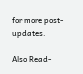for more post-updates.

Also Read-